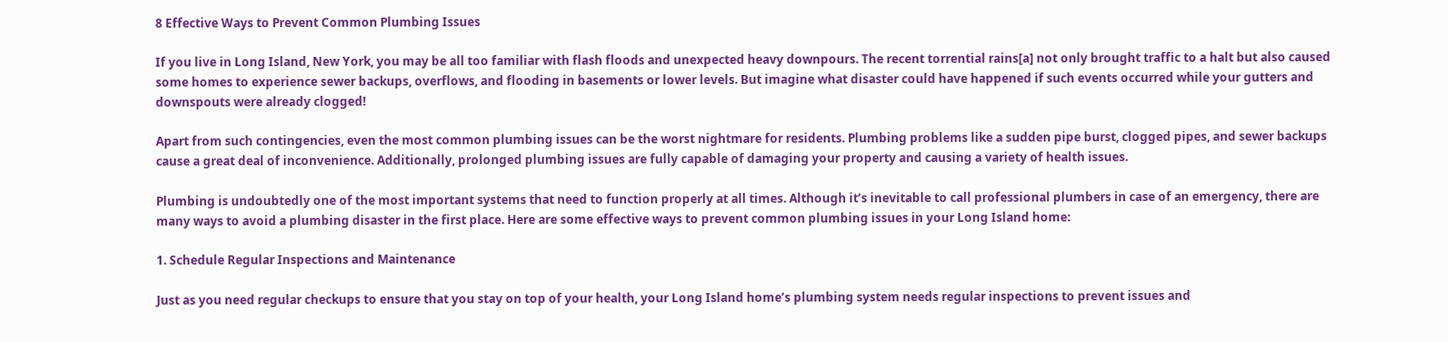8 Effective Ways to Prevent Common Plumbing Issues

If you live in Long Island, New York, you may be all too familiar with flash floods and unexpected heavy downpours. The recent torrential rains[a] not only brought traffic to a halt but also caused some homes to experience sewer backups, overflows, and flooding in basements or lower levels. But imagine what disaster could have happened if such events occurred while your gutters and downspouts were already clogged!

Apart from such contingencies, even the most common plumbing issues can be the worst nightmare for residents. Plumbing problems like a sudden pipe burst, clogged pipes, and sewer backups cause a great deal of inconvenience. Additionally, prolonged plumbing issues are fully capable of damaging your property and causing a variety of health issues.

Plumbing is undoubtedly one of the most important systems that need to function properly at all times. Although it’s inevitable to call professional plumbers in case of an emergency, there are many ways to avoid a plumbing disaster in the first place. Here are some effective ways to prevent common plumbing issues in your Long Island home:

1. Schedule Regular Inspections and Maintenance

Just as you need regular checkups to ensure that you stay on top of your health, your Long Island home’s plumbing system needs regular inspections to prevent issues and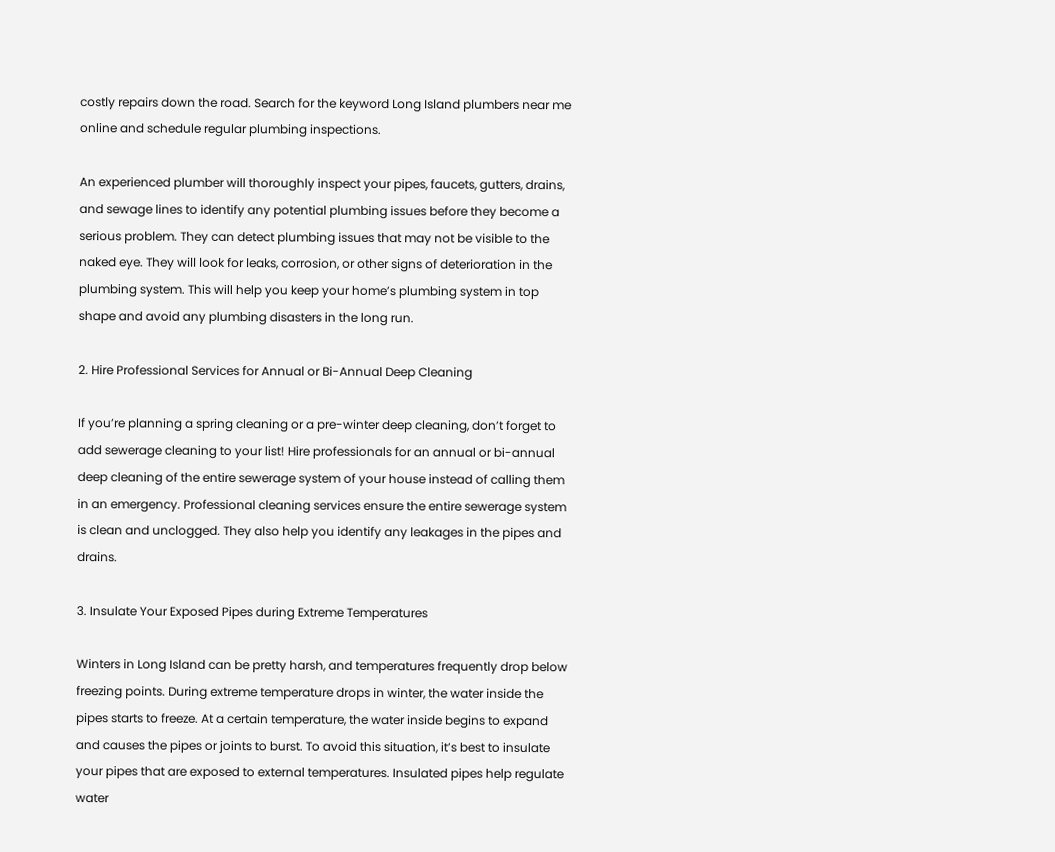costly repairs down the road. Search for the keyword Long Island plumbers near me online and schedule regular plumbing inspections.

An experienced plumber will thoroughly inspect your pipes, faucets, gutters, drains, and sewage lines to identify any potential plumbing issues before they become a serious problem. They can detect plumbing issues that may not be visible to the naked eye. They will look for leaks, corrosion, or other signs of deterioration in the plumbing system. This will help you keep your home’s plumbing system in top shape and avoid any plumbing disasters in the long run.

2. Hire Professional Services for Annual or Bi-Annual Deep Cleaning

If you’re planning a spring cleaning or a pre-winter deep cleaning, don’t forget to add sewerage cleaning to your list! Hire professionals for an annual or bi-annual deep cleaning of the entire sewerage system of your house instead of calling them in an emergency. Professional cleaning services ensure the entire sewerage system is clean and unclogged. They also help you identify any leakages in the pipes and drains.

3. Insulate Your Exposed Pipes during Extreme Temperatures

Winters in Long Island can be pretty harsh, and temperatures frequently drop below freezing points. During extreme temperature drops in winter, the water inside the pipes starts to freeze. At a certain temperature, the water inside begins to expand and causes the pipes or joints to burst. To avoid this situation, it’s best to insulate your pipes that are exposed to external temperatures. Insulated pipes help regulate water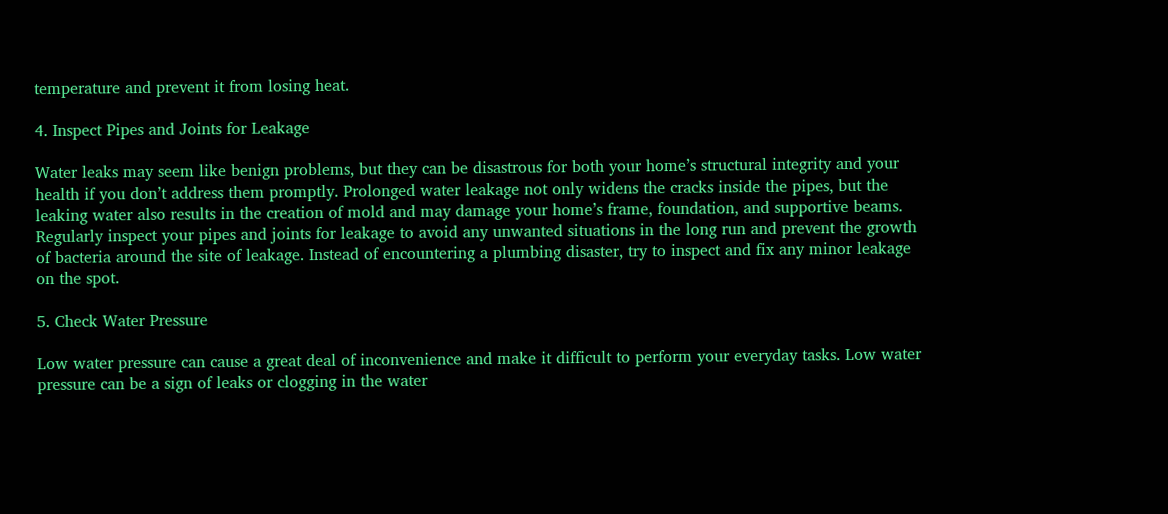temperature and prevent it from losing heat.

4. Inspect Pipes and Joints for Leakage

Water leaks may seem like benign problems, but they can be disastrous for both your home’s structural integrity and your health if you don’t address them promptly. Prolonged water leakage not only widens the cracks inside the pipes, but the leaking water also results in the creation of mold and may damage your home’s frame, foundation, and supportive beams. Regularly inspect your pipes and joints for leakage to avoid any unwanted situations in the long run and prevent the growth of bacteria around the site of leakage. Instead of encountering a plumbing disaster, try to inspect and fix any minor leakage on the spot.

5. Check Water Pressure

Low water pressure can cause a great deal of inconvenience and make it difficult to perform your everyday tasks. Low water pressure can be a sign of leaks or clogging in the water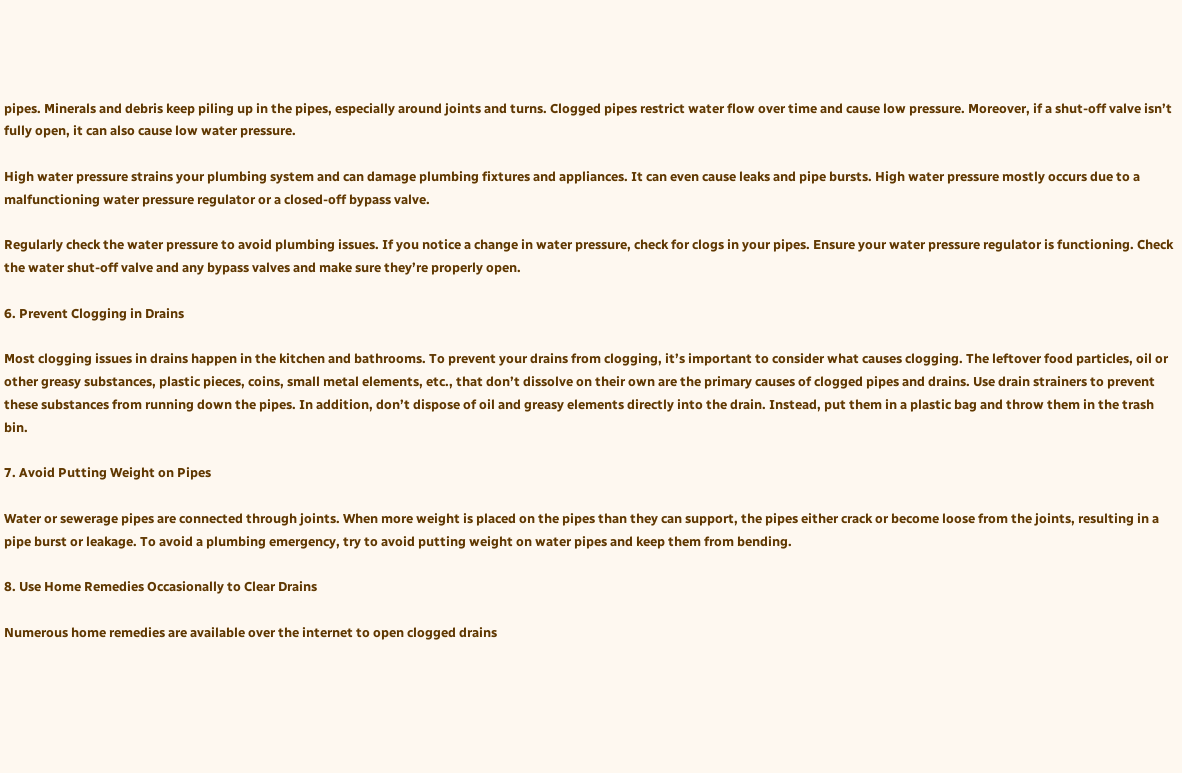pipes. Minerals and debris keep piling up in the pipes, especially around joints and turns. Clogged pipes restrict water flow over time and cause low pressure. Moreover, if a shut-off valve isn’t fully open, it can also cause low water pressure.

High water pressure strains your plumbing system and can damage plumbing fixtures and appliances. It can even cause leaks and pipe bursts. High water pressure mostly occurs due to a malfunctioning water pressure regulator or a closed-off bypass valve.

Regularly check the water pressure to avoid plumbing issues. If you notice a change in water pressure, check for clogs in your pipes. Ensure your water pressure regulator is functioning. Check the water shut-off valve and any bypass valves and make sure they’re properly open.

6. Prevent Clogging in Drains

Most clogging issues in drains happen in the kitchen and bathrooms. To prevent your drains from clogging, it’s important to consider what causes clogging. The leftover food particles, oil or other greasy substances, plastic pieces, coins, small metal elements, etc., that don’t dissolve on their own are the primary causes of clogged pipes and drains. Use drain strainers to prevent these substances from running down the pipes. In addition, don’t dispose of oil and greasy elements directly into the drain. Instead, put them in a plastic bag and throw them in the trash bin.

7. Avoid Putting Weight on Pipes

Water or sewerage pipes are connected through joints. When more weight is placed on the pipes than they can support, the pipes either crack or become loose from the joints, resulting in a pipe burst or leakage. To avoid a plumbing emergency, try to avoid putting weight on water pipes and keep them from bending.

8. Use Home Remedies Occasionally to Clear Drains

Numerous home remedies are available over the internet to open clogged drains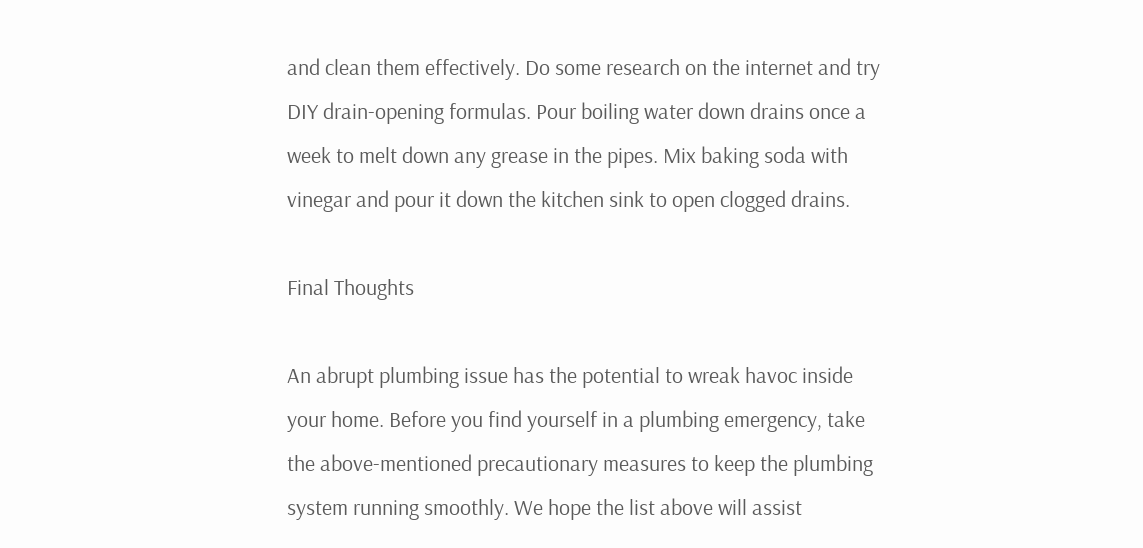and clean them effectively. Do some research on the internet and try DIY drain-opening formulas. Pour boiling water down drains once a week to melt down any grease in the pipes. Mix baking soda with vinegar and pour it down the kitchen sink to open clogged drains.

Final Thoughts

An abrupt plumbing issue has the potential to wreak havoc inside your home. Before you find yourself in a plumbing emergency, take the above-mentioned precautionary measures to keep the plumbing system running smoothly. We hope the list above will assist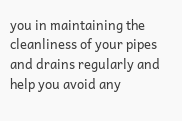you in maintaining the cleanliness of your pipes and drains regularly and help you avoid any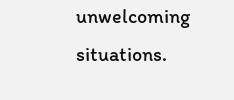unwelcoming situations.